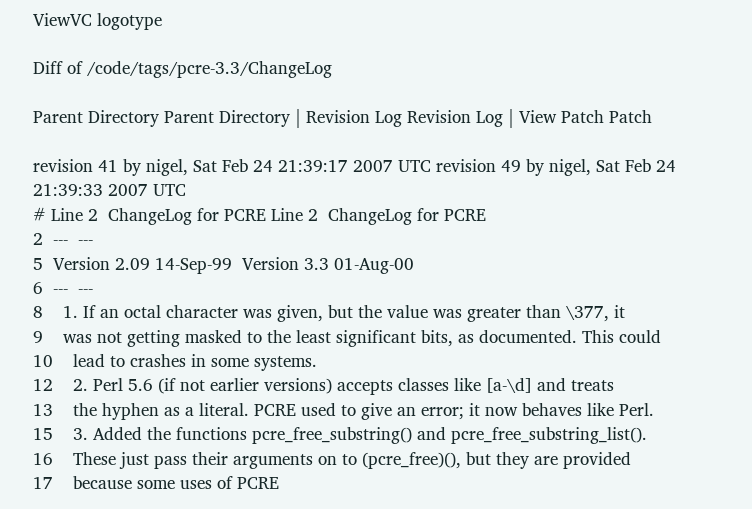ViewVC logotype

Diff of /code/tags/pcre-3.3/ChangeLog

Parent Directory Parent Directory | Revision Log Revision Log | View Patch Patch

revision 41 by nigel, Sat Feb 24 21:39:17 2007 UTC revision 49 by nigel, Sat Feb 24 21:39:33 2007 UTC
# Line 2  ChangeLog for PCRE Line 2  ChangeLog for PCRE
2  ---  ---
5  Version 2.09 14-Sep-99  Version 3.3 01-Aug-00
6  ---  ---
8    1. If an octal character was given, but the value was greater than \377, it
9    was not getting masked to the least significant bits, as documented. This could
10    lead to crashes in some systems.
12    2. Perl 5.6 (if not earlier versions) accepts classes like [a-\d] and treats
13    the hyphen as a literal. PCRE used to give an error; it now behaves like Perl.
15    3. Added the functions pcre_free_substring() and pcre_free_substring_list().
16    These just pass their arguments on to (pcre_free)(), but they are provided
17    because some uses of PCRE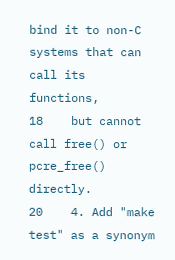bind it to non-C systems that can call its functions,
18    but cannot call free() or pcre_free() directly.
20    4. Add "make test" as a synonym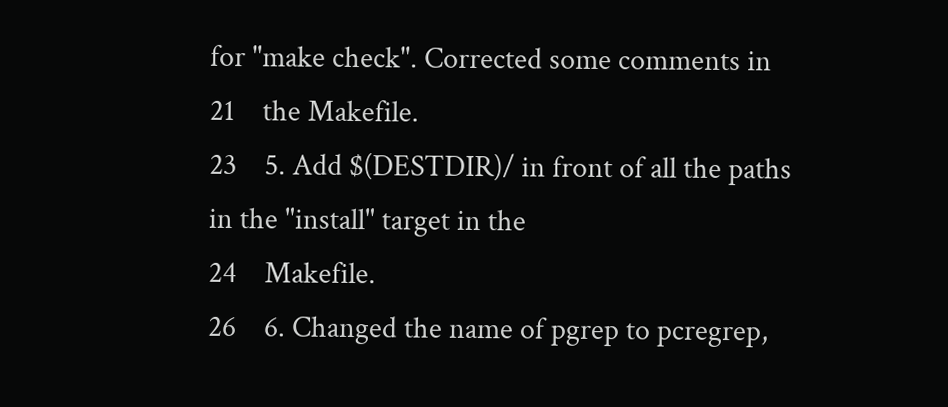for "make check". Corrected some comments in
21    the Makefile.
23    5. Add $(DESTDIR)/ in front of all the paths in the "install" target in the
24    Makefile.
26    6. Changed the name of pgrep to pcregrep,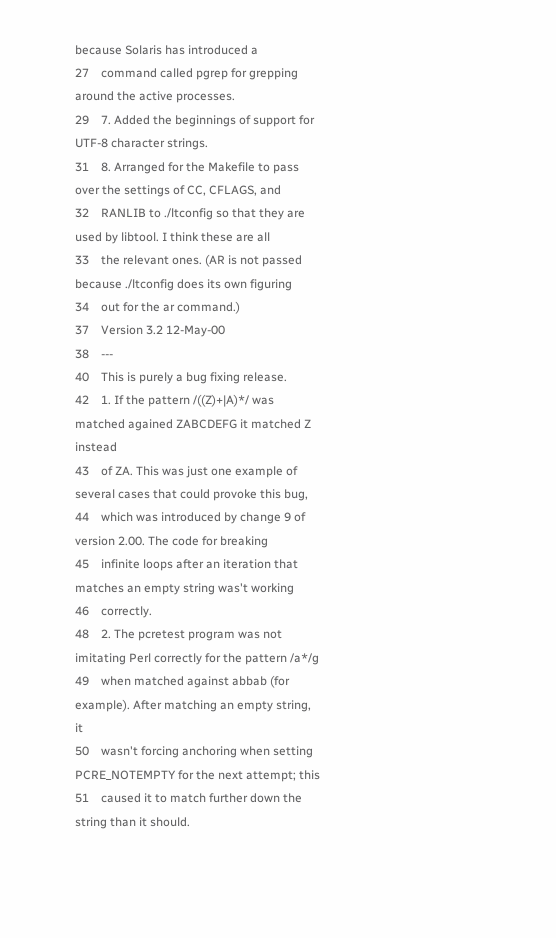because Solaris has introduced a
27    command called pgrep for grepping around the active processes.
29    7. Added the beginnings of support for UTF-8 character strings.
31    8. Arranged for the Makefile to pass over the settings of CC, CFLAGS, and
32    RANLIB to ./ltconfig so that they are used by libtool. I think these are all
33    the relevant ones. (AR is not passed because ./ltconfig does its own figuring
34    out for the ar command.)
37    Version 3.2 12-May-00
38    ---
40    This is purely a bug fixing release.
42    1. If the pattern /((Z)+|A)*/ was matched agained ZABCDEFG it matched Z instead
43    of ZA. This was just one example of several cases that could provoke this bug,
44    which was introduced by change 9 of version 2.00. The code for breaking
45    infinite loops after an iteration that matches an empty string was't working
46    correctly.
48    2. The pcretest program was not imitating Perl correctly for the pattern /a*/g
49    when matched against abbab (for example). After matching an empty string, it
50    wasn't forcing anchoring when setting PCRE_NOTEMPTY for the next attempt; this
51    caused it to match further down the string than it should.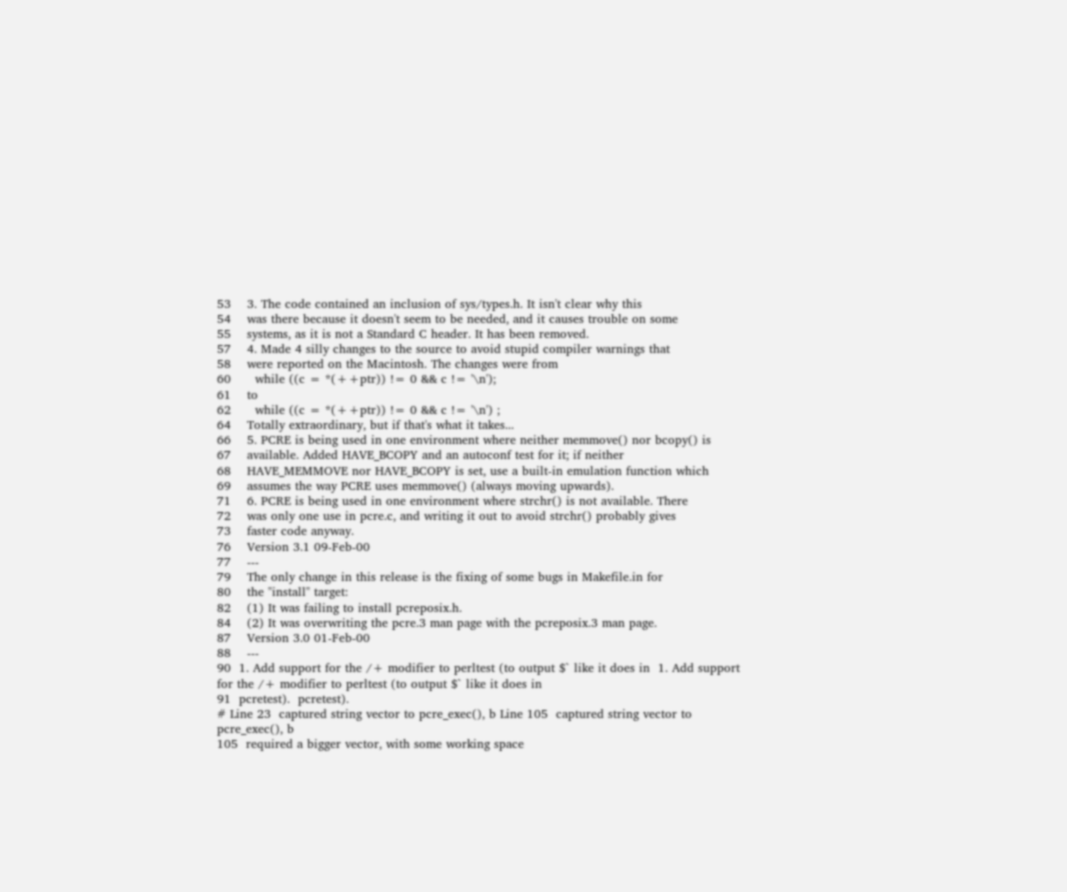53    3. The code contained an inclusion of sys/types.h. It isn't clear why this
54    was there because it doesn't seem to be needed, and it causes trouble on some
55    systems, as it is not a Standard C header. It has been removed.
57    4. Made 4 silly changes to the source to avoid stupid compiler warnings that
58    were reported on the Macintosh. The changes were from
60      while ((c = *(++ptr)) != 0 && c != '\n');
61    to
62      while ((c = *(++ptr)) != 0 && c != '\n') ;
64    Totally extraordinary, but if that's what it takes...
66    5. PCRE is being used in one environment where neither memmove() nor bcopy() is
67    available. Added HAVE_BCOPY and an autoconf test for it; if neither
68    HAVE_MEMMOVE nor HAVE_BCOPY is set, use a built-in emulation function which
69    assumes the way PCRE uses memmove() (always moving upwards).
71    6. PCRE is being used in one environment where strchr() is not available. There
72    was only one use in pcre.c, and writing it out to avoid strchr() probably gives
73    faster code anyway.
76    Version 3.1 09-Feb-00
77    ---
79    The only change in this release is the fixing of some bugs in Makefile.in for
80    the "install" target:
82    (1) It was failing to install pcreposix.h.
84    (2) It was overwriting the pcre.3 man page with the pcreposix.3 man page.
87    Version 3.0 01-Feb-00
88    ---
90  1. Add support for the /+ modifier to perltest (to output $` like it does in  1. Add support for the /+ modifier to perltest (to output $` like it does in
91  pcretest).  pcretest).
# Line 23  captured string vector to pcre_exec(), b Line 105  captured string vector to pcre_exec(), b
105  required a bigger vector, with some working space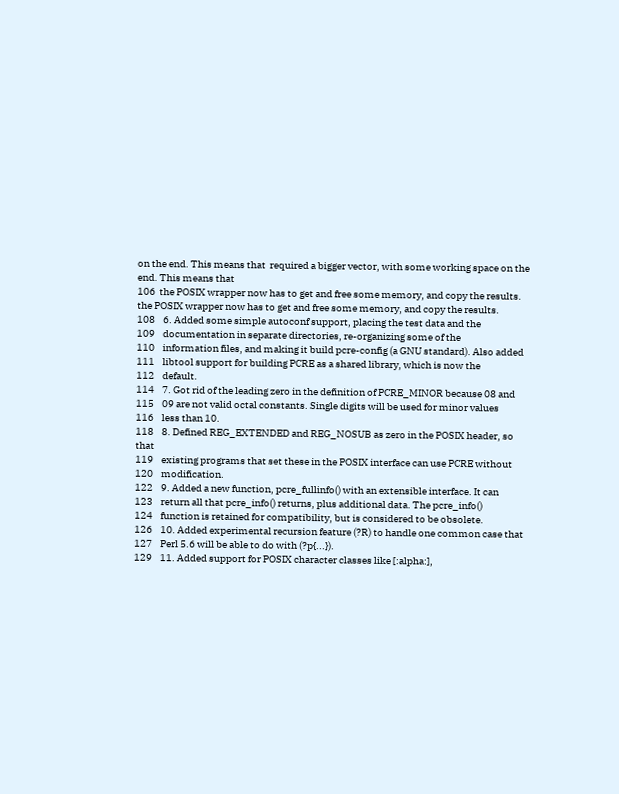on the end. This means that  required a bigger vector, with some working space on the end. This means that
106  the POSIX wrapper now has to get and free some memory, and copy the results.  the POSIX wrapper now has to get and free some memory, and copy the results.
108    6. Added some simple autoconf support, placing the test data and the
109    documentation in separate directories, re-organizing some of the
110    information files, and making it build pcre-config (a GNU standard). Also added
111    libtool support for building PCRE as a shared library, which is now the
112    default.
114    7. Got rid of the leading zero in the definition of PCRE_MINOR because 08 and
115    09 are not valid octal constants. Single digits will be used for minor values
116    less than 10.
118    8. Defined REG_EXTENDED and REG_NOSUB as zero in the POSIX header, so that
119    existing programs that set these in the POSIX interface can use PCRE without
120    modification.
122    9. Added a new function, pcre_fullinfo() with an extensible interface. It can
123    return all that pcre_info() returns, plus additional data. The pcre_info()
124    function is retained for compatibility, but is considered to be obsolete.
126    10. Added experimental recursion feature (?R) to handle one common case that
127    Perl 5.6 will be able to do with (?p{...}).
129    11. Added support for POSIX character classes like [:alpha:],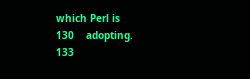which Perl is
130    adopting.
133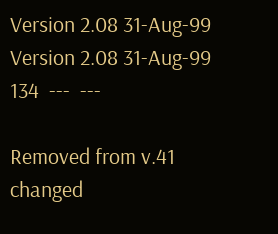Version 2.08 31-Aug-99  Version 2.08 31-Aug-99
134  ---  ---

Removed from v.41
changed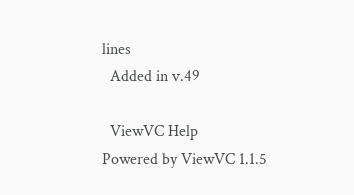lines
  Added in v.49

  ViewVC Help
Powered by ViewVC 1.1.5